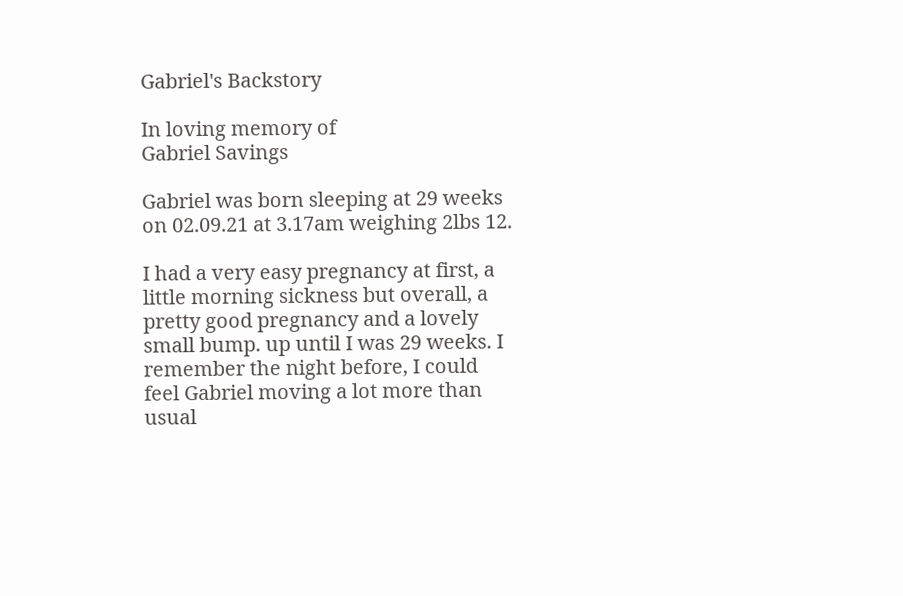Gabriel's Backstory

In loving memory of
Gabriel Savings

Gabriel was born sleeping at 29 weeks on 02.09.21 at 3.17am weighing 2lbs 12.

I had a very easy pregnancy at first, a little morning sickness but overall, a pretty good pregnancy and a lovely small bump. up until I was 29 weeks. I remember the night before, I could feel Gabriel moving a lot more than usual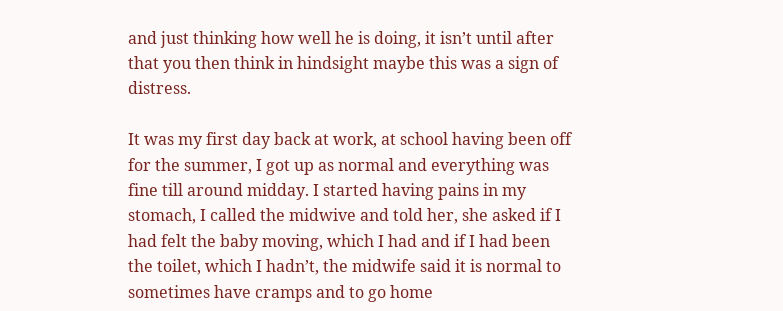and just thinking how well he is doing, it isn’t until after that you then think in hindsight maybe this was a sign of distress.

It was my first day back at work, at school having been off for the summer, I got up as normal and everything was fine till around midday. I started having pains in my stomach, I called the midwive and told her, she asked if I had felt the baby moving, which I had and if I had been the toilet, which I hadn’t, the midwife said it is normal to sometimes have cramps and to go home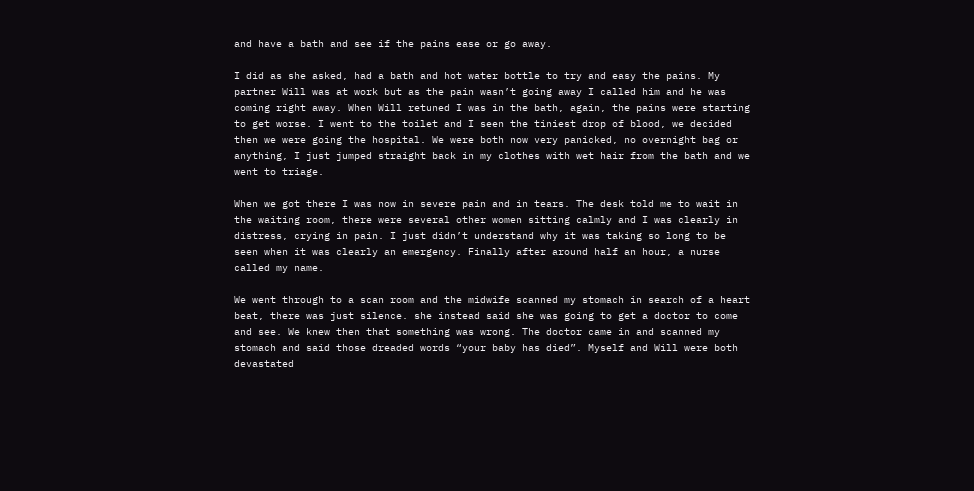and have a bath and see if the pains ease or go away.

I did as she asked, had a bath and hot water bottle to try and easy the pains. My partner Will was at work but as the pain wasn’t going away I called him and he was coming right away. When Will retuned I was in the bath, again, the pains were starting to get worse. I went to the toilet and I seen the tiniest drop of blood, we decided then we were going the hospital. We were both now very panicked, no overnight bag or anything, I just jumped straight back in my clothes with wet hair from the bath and we went to triage.

When we got there I was now in severe pain and in tears. The desk told me to wait in the waiting room, there were several other women sitting calmly and I was clearly in distress, crying in pain. I just didn’t understand why it was taking so long to be seen when it was clearly an emergency. Finally after around half an hour, a nurse called my name.

We went through to a scan room and the midwife scanned my stomach in search of a heart beat, there was just silence. she instead said she was going to get a doctor to come and see. We knew then that something was wrong. The doctor came in and scanned my stomach and said those dreaded words “your baby has died”. Myself and Will were both devastated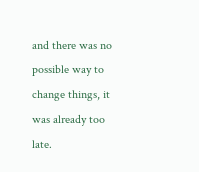and there was no possible way to change things, it was already too late.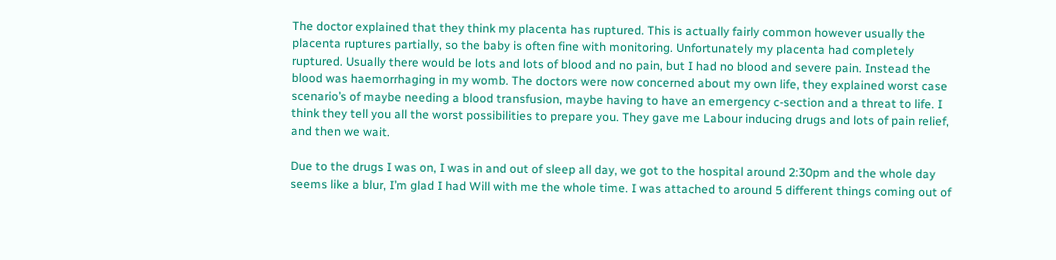The doctor explained that they think my placenta has ruptured. This is actually fairly common however usually the placenta ruptures partially, so the baby is often fine with monitoring. Unfortunately my placenta had completely ruptured. Usually there would be lots and lots of blood and no pain, but I had no blood and severe pain. Instead the blood was haemorrhaging in my womb. The doctors were now concerned about my own life, they explained worst case scenario’s of maybe needing a blood transfusion, maybe having to have an emergency c-section and a threat to life. I think they tell you all the worst possibilities to prepare you. They gave me Labour inducing drugs and lots of pain relief, and then we wait.

Due to the drugs I was on, I was in and out of sleep all day, we got to the hospital around 2:30pm and the whole day seems like a blur, I’m glad I had Will with me the whole time. I was attached to around 5 different things coming out of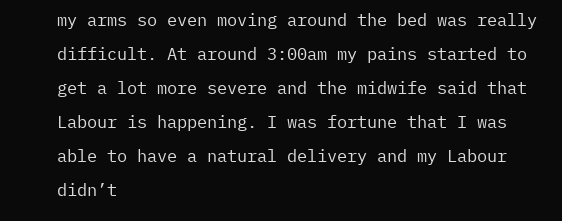my arms so even moving around the bed was really difficult. At around 3:00am my pains started to get a lot more severe and the midwife said that Labour is happening. I was fortune that I was able to have a natural delivery and my Labour didn’t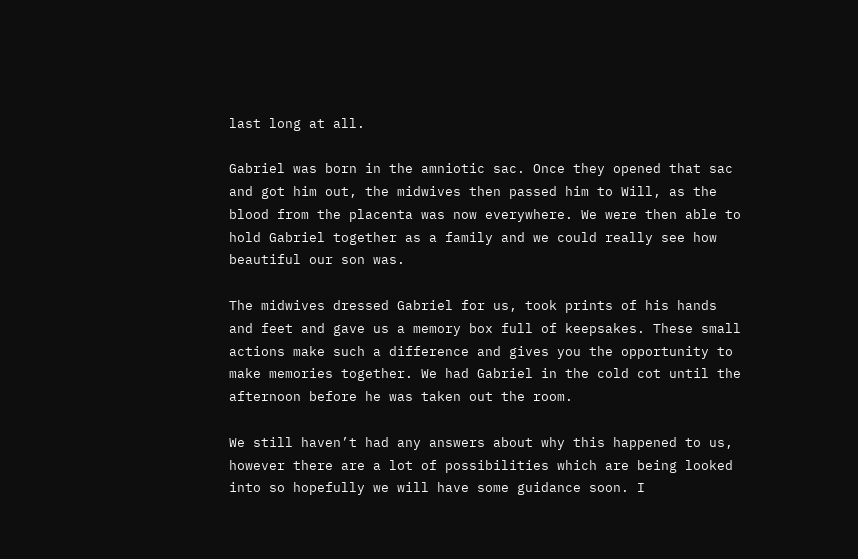last long at all.

Gabriel was born in the amniotic sac. Once they opened that sac and got him out, the midwives then passed him to Will, as the blood from the placenta was now everywhere. We were then able to hold Gabriel together as a family and we could really see how beautiful our son was.

The midwives dressed Gabriel for us, took prints of his hands and feet and gave us a memory box full of keepsakes. These small actions make such a difference and gives you the opportunity to make memories together. We had Gabriel in the cold cot until the afternoon before he was taken out the room.

We still haven’t had any answers about why this happened to us, however there are a lot of possibilities which are being looked into so hopefully we will have some guidance soon. I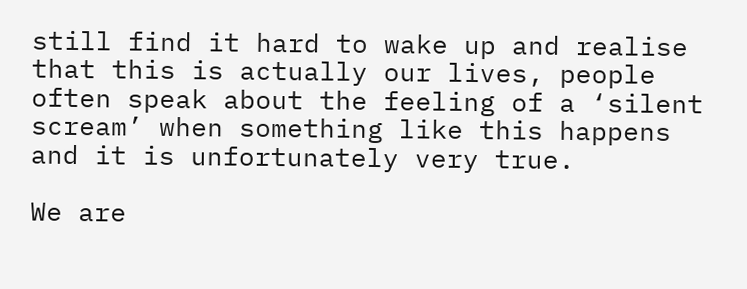still find it hard to wake up and realise that this is actually our lives, people often speak about the feeling of a ‘silent scream’ when something like this happens and it is unfortunately very true.

We are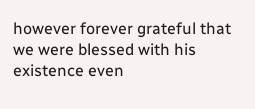however forever grateful that we were blessed with his existence even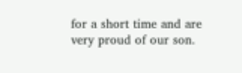for a short time and are very proud of our son.